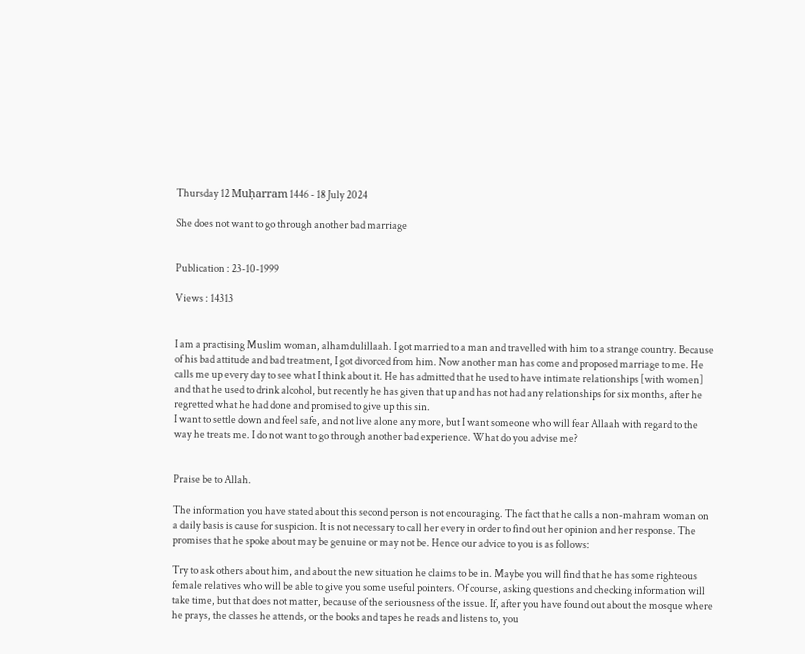Thursday 12 Muḥarram 1446 - 18 July 2024

She does not want to go through another bad marriage


Publication : 23-10-1999

Views : 14313


I am a practising Muslim woman, alhamdulillaah. I got married to a man and travelled with him to a strange country. Because of his bad attitude and bad treatment, I got divorced from him. Now another man has come and proposed marriage to me. He calls me up every day to see what I think about it. He has admitted that he used to have intimate relationships [with women] and that he used to drink alcohol, but recently he has given that up and has not had any relationships for six months, after he regretted what he had done and promised to give up this sin.
I want to settle down and feel safe, and not live alone any more, but I want someone who will fear Allaah with regard to the way he treats me. I do not want to go through another bad experience. What do you advise me?


Praise be to Allah.

The information you have stated about this second person is not encouraging. The fact that he calls a non-mahram woman on a daily basis is cause for suspicion. It is not necessary to call her every in order to find out her opinion and her response. The promises that he spoke about may be genuine or may not be. Hence our advice to you is as follows:

Try to ask others about him, and about the new situation he claims to be in. Maybe you will find that he has some righteous female relatives who will be able to give you some useful pointers. Of course, asking questions and checking information will take time, but that does not matter, because of the seriousness of the issue. If, after you have found out about the mosque where he prays, the classes he attends, or the books and tapes he reads and listens to, you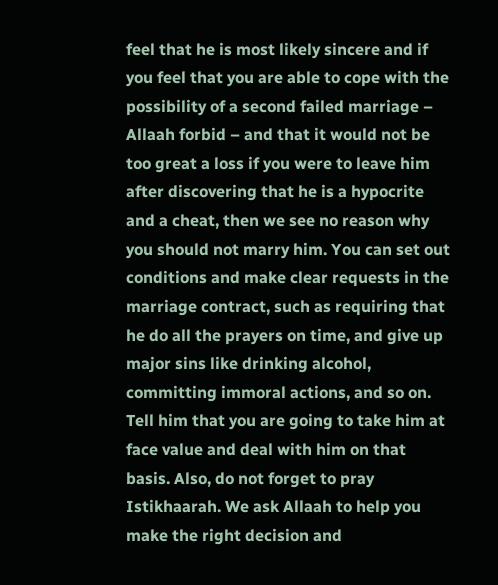feel that he is most likely sincere and if you feel that you are able to cope with the possibility of a second failed marriage – Allaah forbid – and that it would not be too great a loss if you were to leave him after discovering that he is a hypocrite and a cheat, then we see no reason why you should not marry him. You can set out conditions and make clear requests in the marriage contract, such as requiring that he do all the prayers on time, and give up major sins like drinking alcohol, committing immoral actions, and so on. Tell him that you are going to take him at face value and deal with him on that basis. Also, do not forget to pray Istikhaarah. We ask Allaah to help you make the right decision and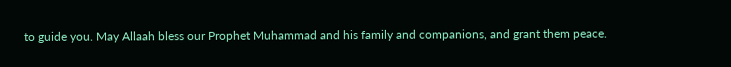to guide you. May Allaah bless our Prophet Muhammad and his family and companions, and grant them peace.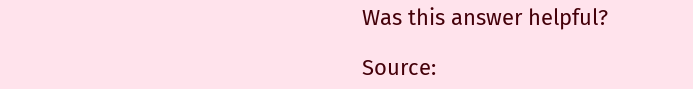Was this answer helpful?

Source: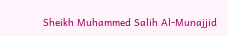Sheikh Muhammed Salih Al-Munajjid